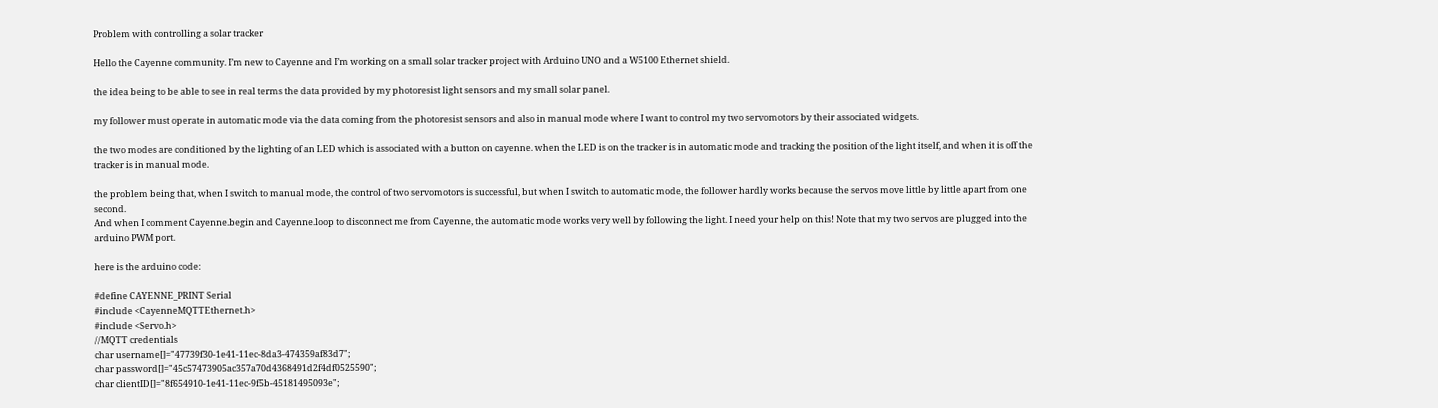Problem with controlling a solar tracker

Hello the Cayenne community. I’m new to Cayenne and I’m working on a small solar tracker project with Arduino UNO and a W5100 Ethernet shield.

the idea being to be able to see in real terms the data provided by my photoresist light sensors and my small solar panel.

my follower must operate in automatic mode via the data coming from the photoresist sensors and also in manual mode where I want to control my two servomotors by their associated widgets.

the two modes are conditioned by the lighting of an LED which is associated with a button on cayenne. when the LED is on the tracker is in automatic mode and tracking the position of the light itself, and when it is off the tracker is in manual mode.

the problem being that, when I switch to manual mode, the control of two servomotors is successful, but when I switch to automatic mode, the follower hardly works because the servos move little by little apart from one second.
And when I comment Cayenne.begin and Cayenne.loop to disconnect me from Cayenne, the automatic mode works very well by following the light. I need your help on this! Note that my two servos are plugged into the arduino PWM port.

here is the arduino code:

#define CAYENNE_PRINT Serial
#include <CayenneMQTTEthernet.h>
#include <Servo.h>
//MQTT credentials
char username[]="47739f30-1e41-11ec-8da3-474359af83d7";
char password[]="45c57473905ac357a70d4368491d2f4df0525590";
char clientID[]="8f654910-1e41-11ec-9f5b-45181495093e";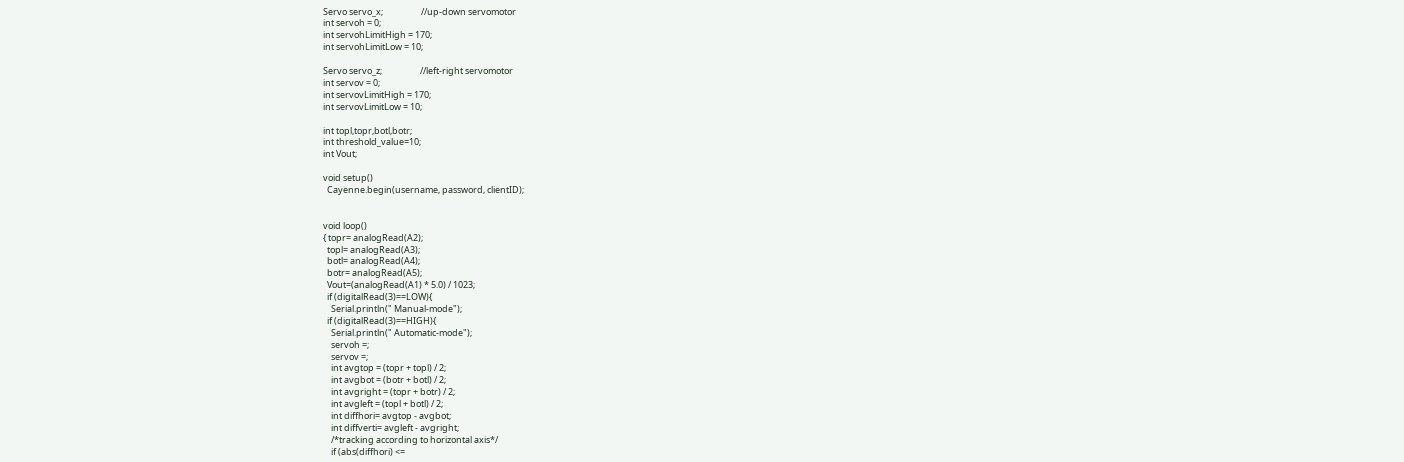Servo servo_x;                   //up-down servomotor
int servoh = 0;
int servohLimitHigh = 170;
int servohLimitLow = 10;

Servo servo_z;                   //left-right servomotor
int servov = 0;
int servovLimitHigh = 170;
int servovLimitLow = 10;

int topl,topr,botl,botr;
int threshold_value=10;
int Vout;

void setup()
  Cayenne.begin(username, password, clientID);


void loop()
{ topr= analogRead(A2);
  topl= analogRead(A3);
  botl= analogRead(A4);
  botr= analogRead(A5);
  Vout=(analogRead(A1) * 5.0) / 1023;
  if (digitalRead(3)==LOW){
    Serial.println(" Manual-mode");
  if (digitalRead(3)==HIGH){
    Serial.println(" Automatic-mode");
    servoh =;
    servov =;
    int avgtop = (topr + topl) / 2;
    int avgbot = (botr + botl) / 2;
    int avgright = (topr + botr) / 2;
    int avgleft = (topl + botl) / 2;
    int diffhori= avgtop - avgbot;
    int diffverti= avgleft - avgright;
    /*tracking according to horizontal axis*/
    if (abs(diffhori) <=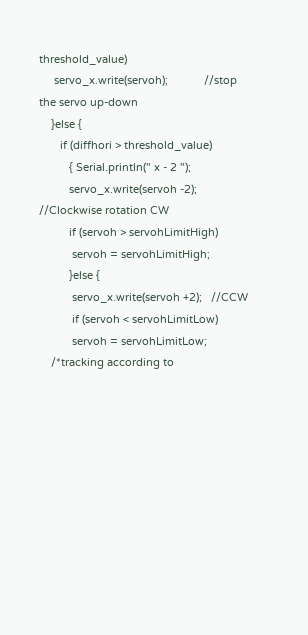threshold_value)
     servo_x.write(servoh);            //stop the servo up-down
    }else {
       if (diffhori > threshold_value)
          { Serial.println(" x - 2 ");
          servo_x.write(servoh -2);    //Clockwise rotation CW
          if (servoh > servohLimitHigh)
           servoh = servohLimitHigh;
          }else {
           servo_x.write(servoh +2);   //CCW
           if (servoh < servohLimitLow)
           servoh = servohLimitLow;
    /*tracking according to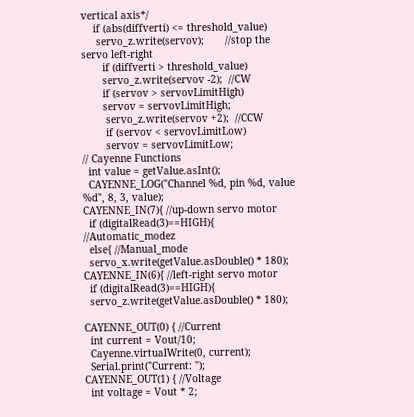vertical axis*/
    if (abs(diffverti) <= threshold_value)
     servo_z.write(servov);       //stop the servo left-right
       if (diffverti > threshold_value)
       servo_z.write(servov -2);  //CW
       if (servov > servovLimitHigh)
       servov = servovLimitHigh;
        servo_z.write(servov +2);  //CCW
        if (servov < servovLimitLow)
        servov = servovLimitLow;
// Cayenne Functions
  int value = getValue.asInt();
  CAYENNE_LOG("Channel %d, pin %d, value %d", 8, 3, value);
CAYENNE_IN(7){ //up-down servo motor
  if (digitalRead(3)==HIGH){ //Automatic_modez
  else{ //Manual_mode
  servo_x.write(getValue.asDouble() * 180);
CAYENNE_IN(6){ //left-right servo motor
  if (digitalRead(3)==HIGH){
  servo_z.write(getValue.asDouble() * 180);

CAYENNE_OUT(0) { //Current
  int current = Vout/10;
  Cayenne.virtualWrite(0, current);
  Serial.print("Current: ");
CAYENNE_OUT(1) { //Voltage
  int voltage = Vout * 2;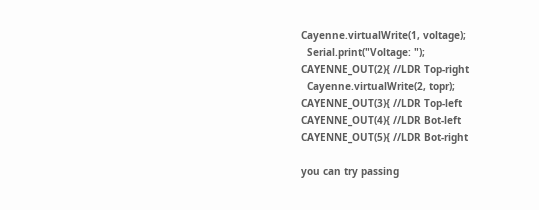Cayenne.virtualWrite(1, voltage);
  Serial.print("Voltage: ");
CAYENNE_OUT(2){ //LDR Top-right
  Cayenne.virtualWrite(2, topr);
CAYENNE_OUT(3){ //LDR Top-left
CAYENNE_OUT(4){ //LDR Bot-left
CAYENNE_OUT(5){ //LDR Bot-right

you can try passing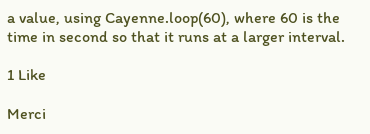a value, using Cayenne.loop(60), where 60 is the time in second so that it runs at a larger interval.

1 Like

Merci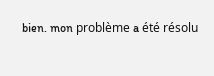bien. mon problème a été résolu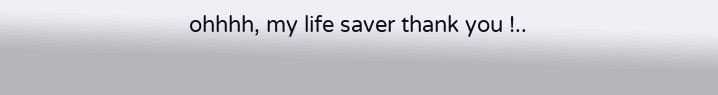ohhhh, my life saver thank you !..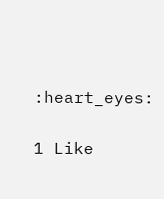:heart_eyes:

1 Like